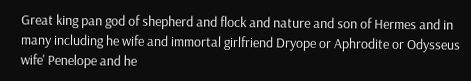Great king pan god of shepherd and flock and nature and son of Hermes and in many including he wife and immortal girlfriend Dryope or Aphrodite or Odysseus wife' Penelope and he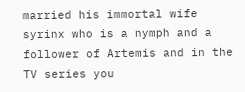married his immortal wife syrinx who is a nymph and a follower of Artemis and in the TV series you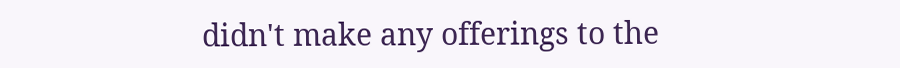didn't make any offerings to the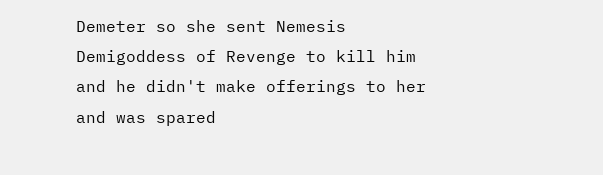Demeter so she sent Nemesis Demigoddess of Revenge to kill him and he didn't make offerings to her and was spared